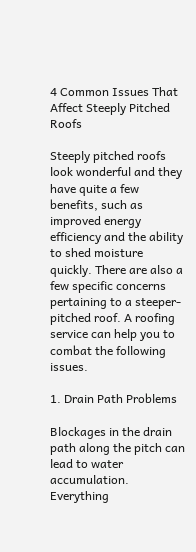4 Common Issues That Affect Steeply Pitched Roofs

Steeply pitched roofs look wonderful and they have quite a few benefits, such as improved energy efficiency and the ability to shed moisture quickly. There are also a few specific concerns pertaining to a steeper-pitched roof. A roofing service can help you to combat the following issues.

1. Drain Path Problems

Blockages in the drain path along the pitch can lead to water accumulation. Everything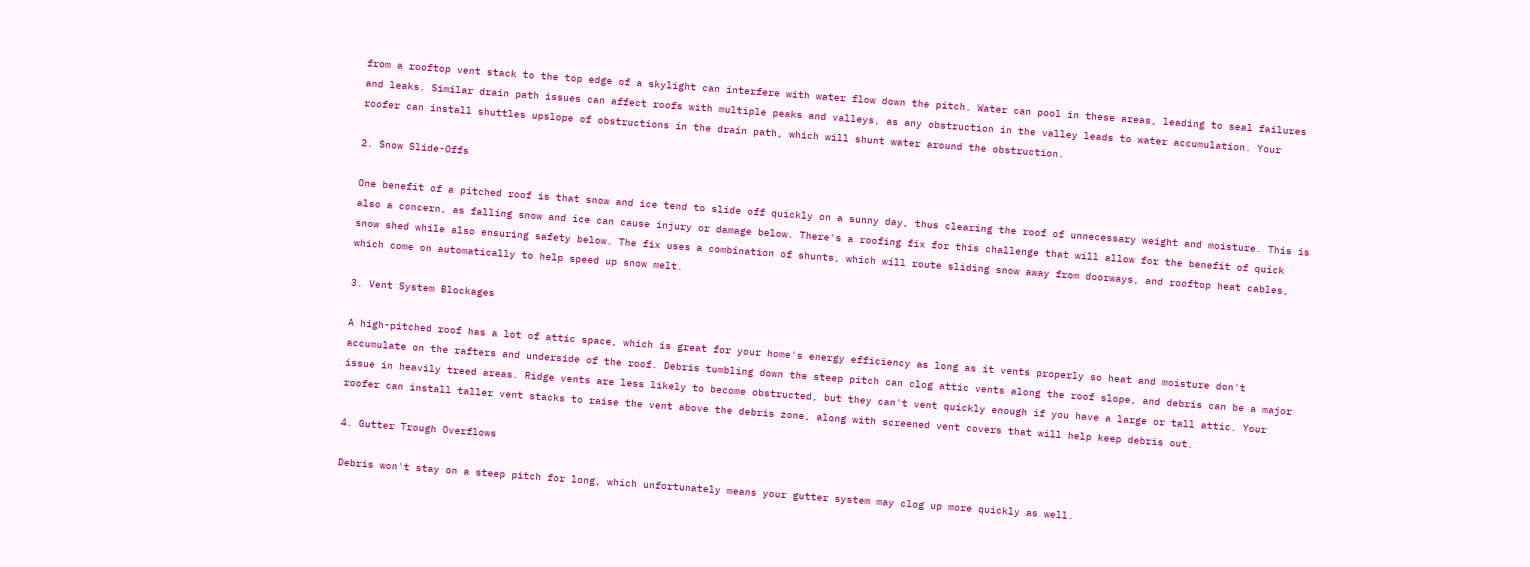from a rooftop vent stack to the top edge of a skylight can interfere with water flow down the pitch. Water can pool in these areas, leading to seal failures and leaks. Similar drain path issues can affect roofs with multiple peaks and valleys, as any obstruction in the valley leads to water accumulation. Your roofer can install shuttles upslope of obstructions in the drain path, which will shunt water around the obstruction.

2. Snow Slide-Offs

One benefit of a pitched roof is that snow and ice tend to slide off quickly on a sunny day, thus clearing the roof of unnecessary weight and moisture. This is also a concern, as falling snow and ice can cause injury or damage below. There's a roofing fix for this challenge that will allow for the benefit of quick snow shed while also ensuring safety below. The fix uses a combination of shunts, which will route sliding snow away from doorways, and rooftop heat cables, which come on automatically to help speed up snow melt.

3. Vent System Blockages

A high-pitched roof has a lot of attic space, which is great for your home's energy efficiency as long as it vents properly so heat and moisture don't accumulate on the rafters and underside of the roof. Debris tumbling down the steep pitch can clog attic vents along the roof slope, and debris can be a major issue in heavily treed areas. Ridge vents are less likely to become obstructed, but they can't vent quickly enough if you have a large or tall attic. Your roofer can install taller vent stacks to raise the vent above the debris zone, along with screened vent covers that will help keep debris out.

4. Gutter Trough Overflows

Debris won't stay on a steep pitch for long, which unfortunately means your gutter system may clog up more quickly as well.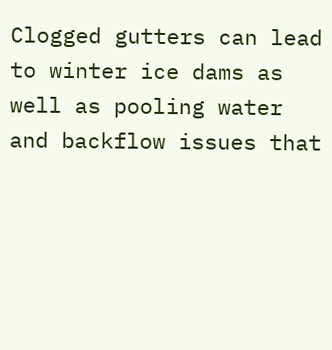Clogged gutters can lead to winter ice dams as well as pooling water and backflow issues that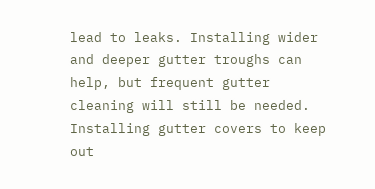lead to leaks. Installing wider and deeper gutter troughs can help, but frequent gutter cleaning will still be needed. Installing gutter covers to keep out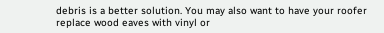debris is a better solution. You may also want to have your roofer replace wood eaves with vinyl or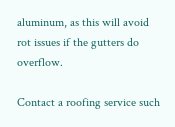aluminum, as this will avoid rot issues if the gutters do overflow.

Contact a roofing service such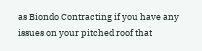as Biondo Contracting if you have any issues on your pitched roof that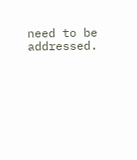need to be addressed.